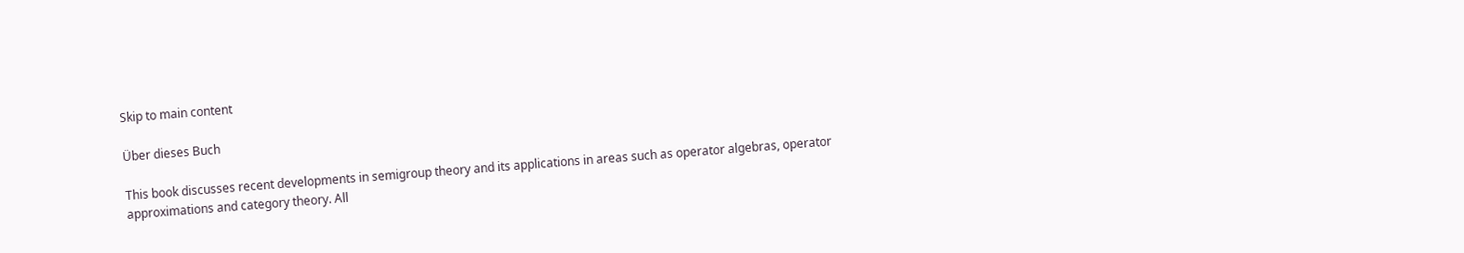Skip to main content

Über dieses Buch

This book discusses recent developments in semigroup theory and its applications in areas such as operator algebras, operator approximations and category theory. All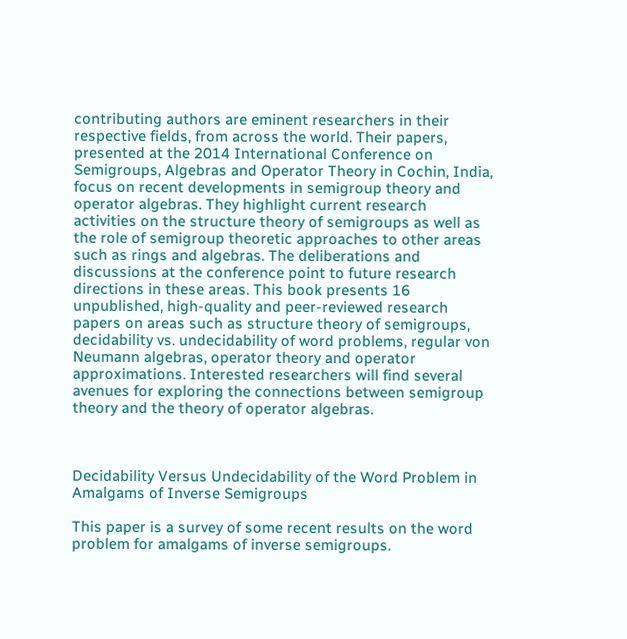contributing authors are eminent researchers in their respective fields, from across the world. Their papers, presented at the 2014 International Conference on Semigroups, Algebras and Operator Theory in Cochin, India, focus on recent developments in semigroup theory and operator algebras. They highlight current research activities on the structure theory of semigroups as well as the role of semigroup theoretic approaches to other areas such as rings and algebras. The deliberations and discussions at the conference point to future research directions in these areas. This book presents 16 unpublished, high-quality and peer-reviewed research papers on areas such as structure theory of semigroups, decidability vs. undecidability of word problems, regular von Neumann algebras, operator theory and operator approximations. Interested researchers will find several avenues for exploring the connections between semigroup theory and the theory of operator algebras.



Decidability Versus Undecidability of the Word Problem in Amalgams of Inverse Semigroups

This paper is a survey of some recent results on the word problem for amalgams of inverse semigroups.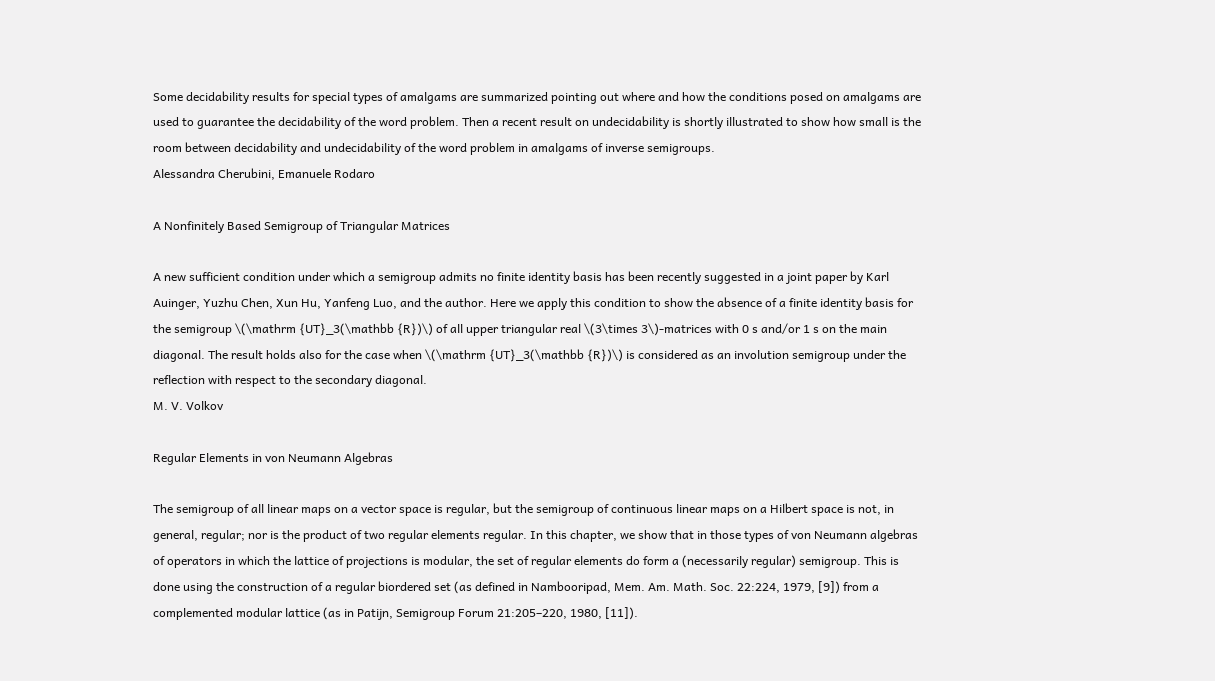Some decidability results for special types of amalgams are summarized pointing out where and how the conditions posed on amalgams are used to guarantee the decidability of the word problem. Then a recent result on undecidability is shortly illustrated to show how small is the room between decidability and undecidability of the word problem in amalgams of inverse semigroups.
Alessandra Cherubini, Emanuele Rodaro

A Nonfinitely Based Semigroup of Triangular Matrices

A new sufficient condition under which a semigroup admits no finite identity basis has been recently suggested in a joint paper by Karl Auinger, Yuzhu Chen, Xun Hu, Yanfeng Luo, and the author. Here we apply this condition to show the absence of a finite identity basis for the semigroup \(\mathrm {UT}_3(\mathbb {R})\) of all upper triangular real \(3\times 3\)-matrices with 0 s and/or 1 s on the main diagonal. The result holds also for the case when \(\mathrm {UT}_3(\mathbb {R})\) is considered as an involution semigroup under the reflection with respect to the secondary diagonal.
M. V. Volkov

Regular Elements in von Neumann Algebras

The semigroup of all linear maps on a vector space is regular, but the semigroup of continuous linear maps on a Hilbert space is not, in general, regular; nor is the product of two regular elements regular. In this chapter, we show that in those types of von Neumann algebras of operators in which the lattice of projections is modular, the set of regular elements do form a (necessarily regular) semigroup. This is done using the construction of a regular biordered set (as defined in Nambooripad, Mem. Am. Math. Soc. 22:224, 1979, [9]) from a complemented modular lattice (as in Patijn, Semigroup Forum 21:205–220, 1980, [11]).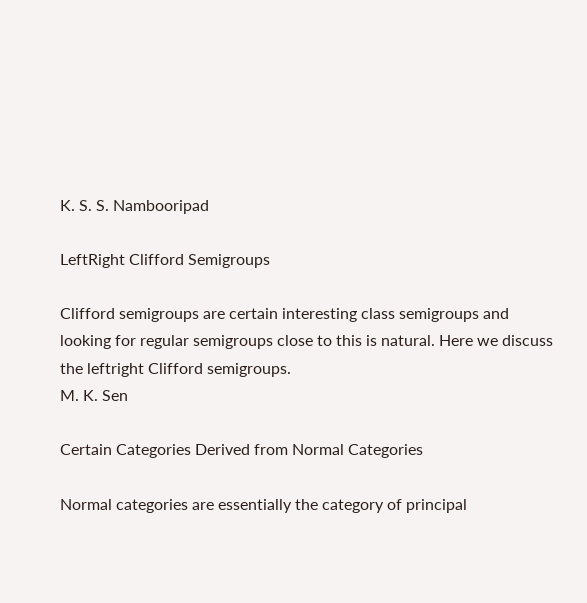K. S. S. Nambooripad

LeftRight Clifford Semigroups

Clifford semigroups are certain interesting class semigroups and looking for regular semigroups close to this is natural. Here we discuss the leftright Clifford semigroups.
M. K. Sen

Certain Categories Derived from Normal Categories

Normal categories are essentially the category of principal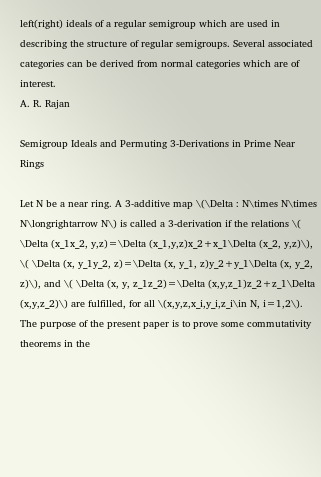left(right) ideals of a regular semigroup which are used in describing the structure of regular semigroups. Several associated categories can be derived from normal categories which are of interest.
A. R. Rajan

Semigroup Ideals and Permuting 3-Derivations in Prime Near Rings

Let N be a near ring. A 3-additive map \(\Delta : N\times N\times N\longrightarrow N\) is called a 3-derivation if the relations \( \Delta (x_1x_2, y,z)=\Delta (x_1,y,z)x_2+x_1\Delta (x_2, y,z)\), \( \Delta (x, y_1y_2, z)=\Delta (x, y_1, z)y_2+y_1\Delta (x, y_2, z)\), and \( \Delta (x, y, z_1z_2)=\Delta (x,y,z_1)z_2+z_1\Delta (x,y,z_2)\) are fulfilled, for all \(x,y,z,x_i,y_i,z_i\in N, i=1,2\). The purpose of the present paper is to prove some commutativity theorems in the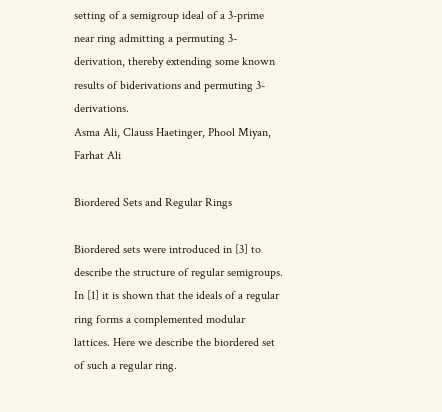setting of a semigroup ideal of a 3-prime near ring admitting a permuting 3-derivation, thereby extending some known results of biderivations and permuting 3-derivations.
Asma Ali, Clauss Haetinger, Phool Miyan, Farhat Ali

Biordered Sets and Regular Rings

Biordered sets were introduced in [3] to describe the structure of regular semigroups. In [1] it is shown that the ideals of a regular ring forms a complemented modular lattices. Here we describe the biordered set of such a regular ring.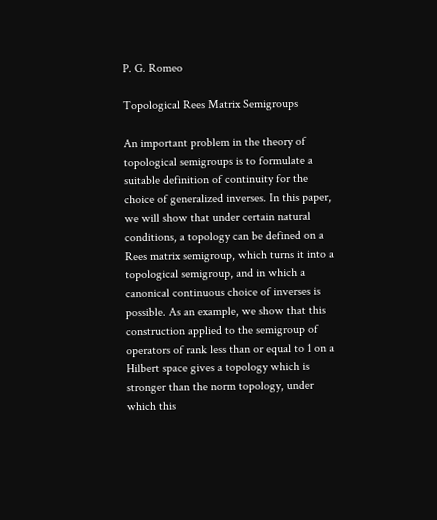P. G. Romeo

Topological Rees Matrix Semigroups

An important problem in the theory of topological semigroups is to formulate a suitable definition of continuity for the choice of generalized inverses. In this paper, we will show that under certain natural conditions, a topology can be defined on a Rees matrix semigroup, which turns it into a topological semigroup, and in which a canonical continuous choice of inverses is possible. As an example, we show that this construction applied to the semigroup of operators of rank less than or equal to 1 on a Hilbert space gives a topology which is stronger than the norm topology, under which this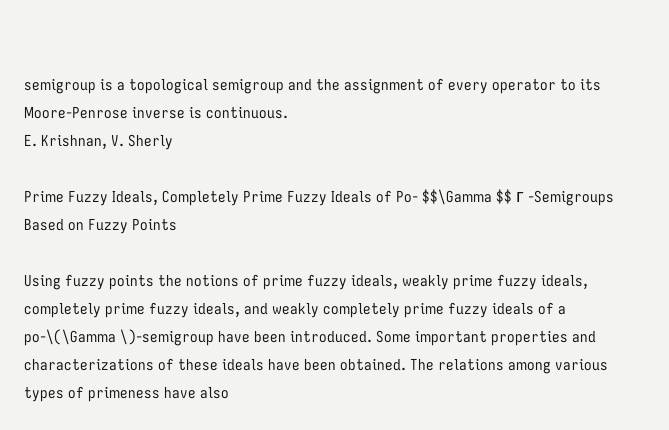semigroup is a topological semigroup and the assignment of every operator to its Moore-Penrose inverse is continuous.
E. Krishnan, V. Sherly

Prime Fuzzy Ideals, Completely Prime Fuzzy Ideals of Po- $$\Gamma $$ Γ -Semigroups Based on Fuzzy Points

Using fuzzy points the notions of prime fuzzy ideals, weakly prime fuzzy ideals, completely prime fuzzy ideals, and weakly completely prime fuzzy ideals of a po-\(\Gamma \)-semigroup have been introduced. Some important properties and characterizations of these ideals have been obtained. The relations among various types of primeness have also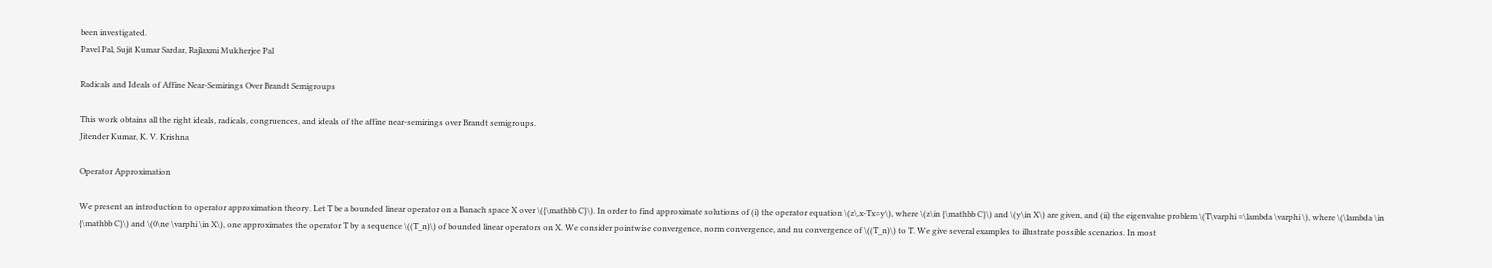been investigated.
Pavel Pal, Sujit Kumar Sardar, Rajlaxmi Mukherjee Pal

Radicals and Ideals of Affine Near-Semirings Over Brandt Semigroups

This work obtains all the right ideals, radicals, congruences, and ideals of the affine near-semirings over Brandt semigroups.
Jitender Kumar, K. V. Krishna

Operator Approximation

We present an introduction to operator approximation theory. Let T be a bounded linear operator on a Banach space X over \({\mathbb C}\). In order to find approximate solutions of (i) the operator equation \(z\,x-Tx=y\), where \(z\in {\mathbb C}\) and \(y\in X\) are given, and (ii) the eigenvalue problem \(T\varphi =\lambda \varphi \), where \(\lambda \in {\mathbb C}\) and \(0\ne \varphi \in X\), one approximates the operator T by a sequence \((T_n)\) of bounded linear operators on X. We consider pointwise convergence, norm convergence, and nu convergence of \((T_n)\) to T. We give several examples to illustrate possible scenarios. In most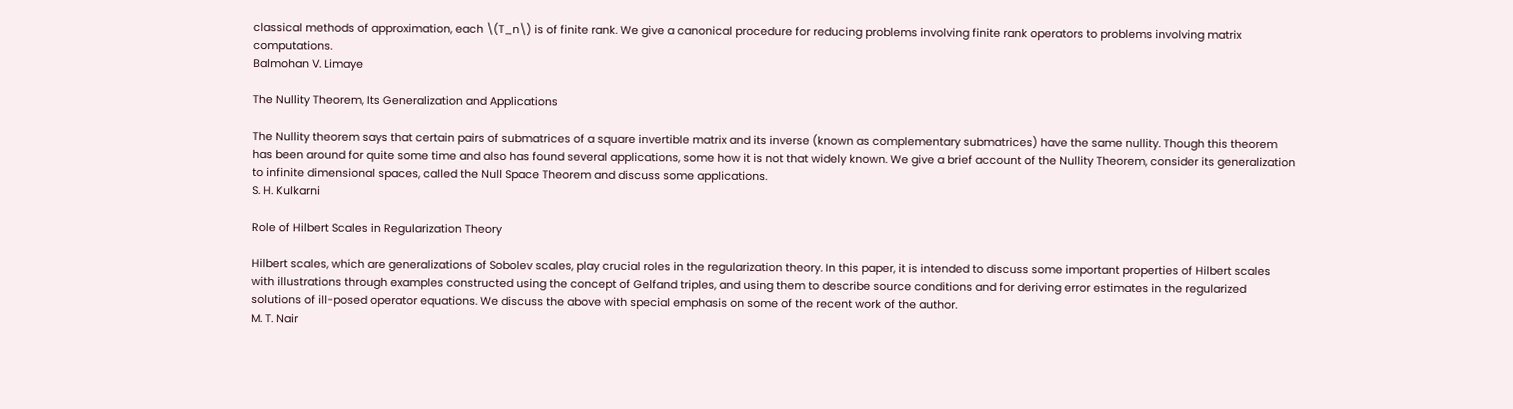classical methods of approximation, each \(T_n\) is of finite rank. We give a canonical procedure for reducing problems involving finite rank operators to problems involving matrix computations.
Balmohan V. Limaye

The Nullity Theorem, Its Generalization and Applications

The Nullity theorem says that certain pairs of submatrices of a square invertible matrix and its inverse (known as complementary submatrices) have the same nullity. Though this theorem has been around for quite some time and also has found several applications, some how it is not that widely known. We give a brief account of the Nullity Theorem, consider its generalization to infinite dimensional spaces, called the Null Space Theorem and discuss some applications.
S. H. Kulkarni

Role of Hilbert Scales in Regularization Theory

Hilbert scales, which are generalizations of Sobolev scales, play crucial roles in the regularization theory. In this paper, it is intended to discuss some important properties of Hilbert scales with illustrations through examples constructed using the concept of Gelfand triples, and using them to describe source conditions and for deriving error estimates in the regularized solutions of ill-posed operator equations. We discuss the above with special emphasis on some of the recent work of the author.
M. T. Nair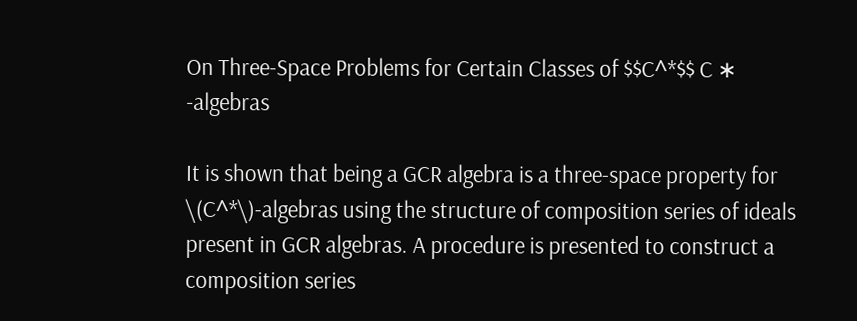On Three-Space Problems for Certain Classes of $$C^*$$ C ∗ -algebras

It is shown that being a GCR algebra is a three-space property for \(C^*\)-algebras using the structure of composition series of ideals present in GCR algebras. A procedure is presented to construct a composition series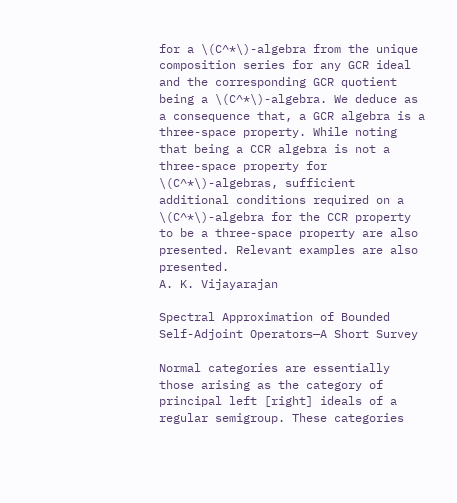for a \(C^*\)-algebra from the unique composition series for any GCR ideal and the corresponding GCR quotient being a \(C^*\)-algebra. We deduce as a consequence that, a GCR algebra is a three-space property. While noting that being a CCR algebra is not a three-space property for \(C^*\)-algebras, sufficient additional conditions required on a \(C^*\)-algebra for the CCR property to be a three-space property are also presented. Relevant examples are also presented.
A. K. Vijayarajan

Spectral Approximation of Bounded Self-Adjoint Operators—A Short Survey

Normal categories are essentially those arising as the category of principal left [right] ideals of a regular semigroup. These categories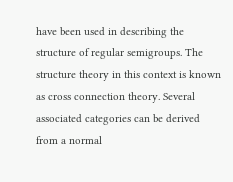have been used in describing the structure of regular semigroups. The structure theory in this context is known as cross connection theory. Several associated categories can be derived from a normal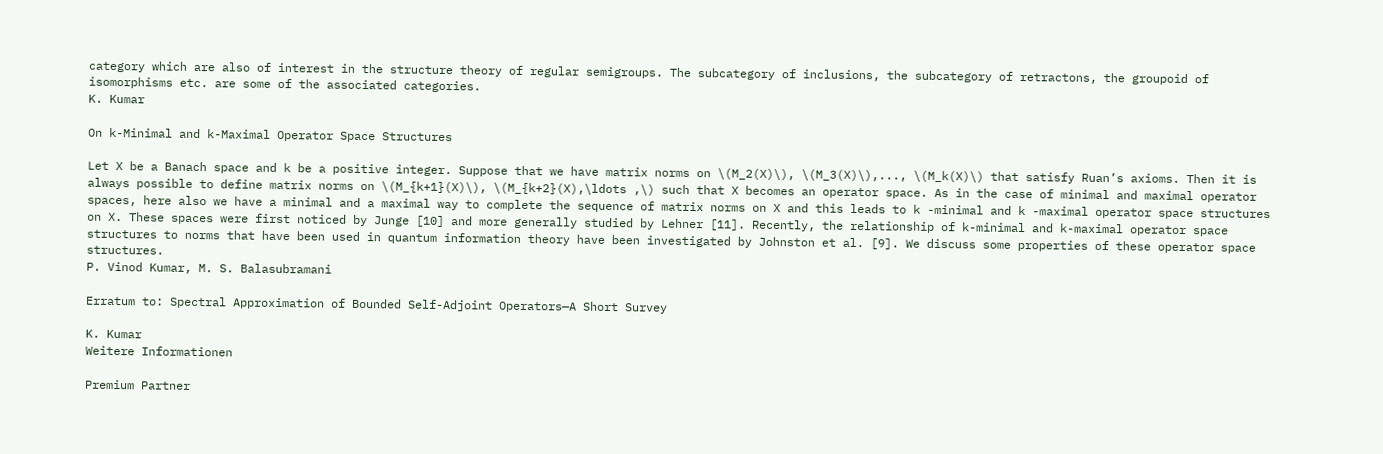category which are also of interest in the structure theory of regular semigroups. The subcategory of inclusions, the subcategory of retractons, the groupoid of isomorphisms etc. are some of the associated categories.
K. Kumar

On k-Minimal and k-Maximal Operator Space Structures

Let X be a Banach space and k be a positive integer. Suppose that we have matrix norms on \(M_2(X)\), \(M_3(X)\),..., \(M_k(X)\) that satisfy Ruan’s axioms. Then it is always possible to define matrix norms on \(M_{k+1}(X)\), \(M_{k+2}(X),\ldots ,\) such that X becomes an operator space. As in the case of minimal and maximal operator spaces, here also we have a minimal and a maximal way to complete the sequence of matrix norms on X and this leads to k -minimal and k -maximal operator space structures on X. These spaces were first noticed by Junge [10] and more generally studied by Lehner [11]. Recently, the relationship of k-minimal and k-maximal operator space structures to norms that have been used in quantum information theory have been investigated by Johnston et al. [9]. We discuss some properties of these operator space structures.
P. Vinod Kumar, M. S. Balasubramani

Erratum to: Spectral Approximation of Bounded Self-Adjoint Operators—A Short Survey

K. Kumar
Weitere Informationen

Premium Partner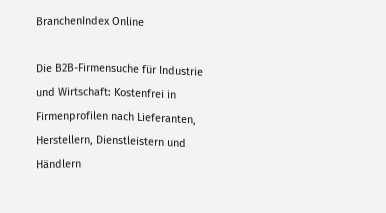BranchenIndex Online

Die B2B-Firmensuche für Industrie und Wirtschaft: Kostenfrei in Firmenprofilen nach Lieferanten, Herstellern, Dienstleistern und Händlern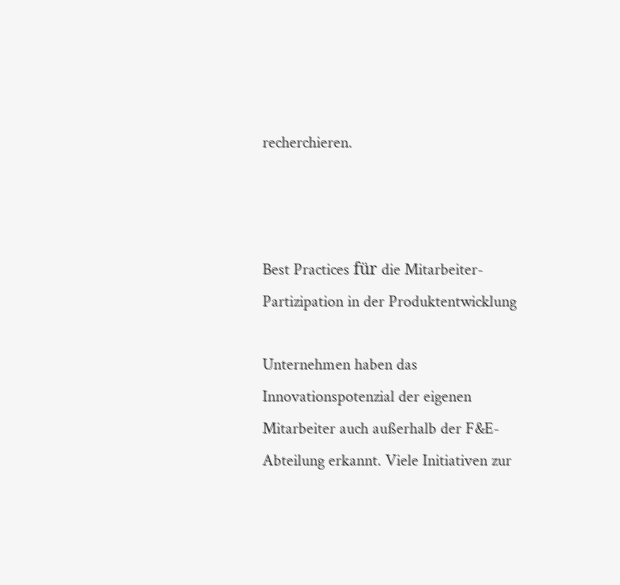recherchieren.



Best Practices für die Mitarbeiter-Partizipation in der Produktentwicklung

Unternehmen haben das Innovationspotenzial der eigenen Mitarbeiter auch außerhalb der F&E-Abteilung erkannt. Viele Initiativen zur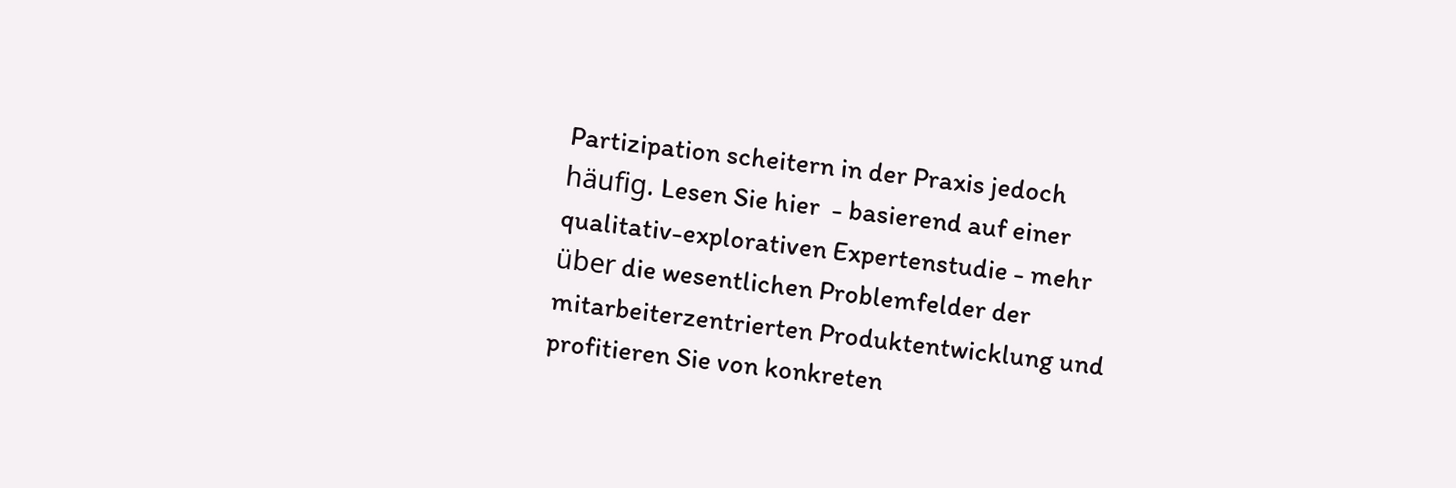Partizipation scheitern in der Praxis jedoch häufig. Lesen Sie hier  - basierend auf einer qualitativ-explorativen Expertenstudie - mehr über die wesentlichen Problemfelder der mitarbeiterzentrierten Produktentwicklung und profitieren Sie von konkreten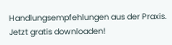Handlungsempfehlungen aus der Praxis.
Jetzt gratis downloaden!